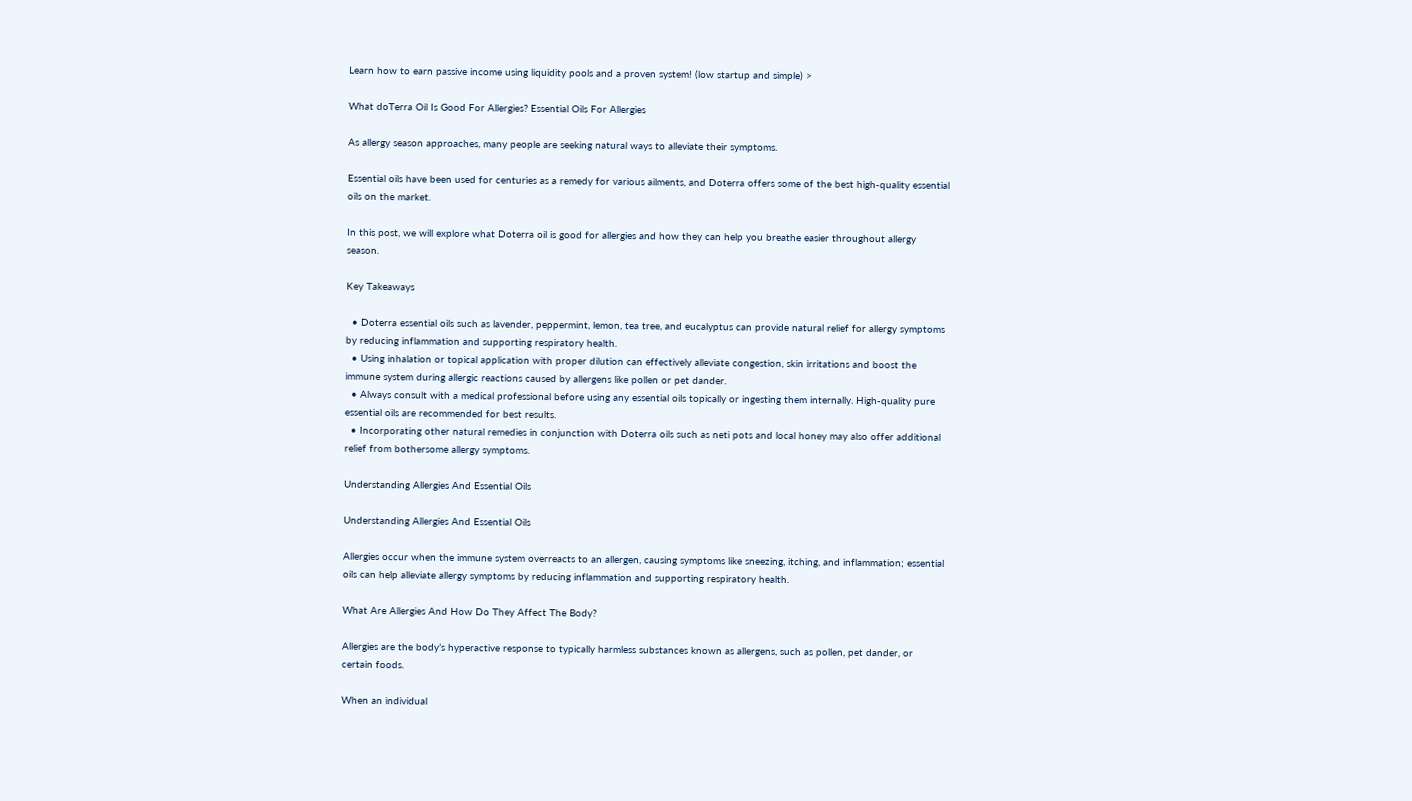Learn how to earn passive income using liquidity pools and a proven system! (low startup and simple) >

What doTerra Oil Is Good For Allergies? Essential Oils For Allergies

As allergy season approaches, many people are seeking natural ways to alleviate their symptoms.

Essential oils have been used for centuries as a remedy for various ailments, and Doterra offers some of the best high-quality essential oils on the market.

In this post, we will explore what Doterra oil is good for allergies and how they can help you breathe easier throughout allergy season.

Key Takeaways

  • Doterra essential oils such as lavender, peppermint, lemon, tea tree, and eucalyptus can provide natural relief for allergy symptoms by reducing inflammation and supporting respiratory health.
  • Using inhalation or topical application with proper dilution can effectively alleviate congestion, skin irritations and boost the immune system during allergic reactions caused by allergens like pollen or pet dander.
  • Always consult with a medical professional before using any essential oils topically or ingesting them internally. High-quality pure essential oils are recommended for best results.
  • Incorporating other natural remedies in conjunction with Doterra oils such as neti pots and local honey may also offer additional relief from bothersome allergy symptoms.

Understanding Allergies And Essential Oils

Understanding Allergies And Essential Oils

Allergies occur when the immune system overreacts to an allergen, causing symptoms like sneezing, itching, and inflammation; essential oils can help alleviate allergy symptoms by reducing inflammation and supporting respiratory health.

What Are Allergies And How Do They Affect The Body?

Allergies are the body’s hyperactive response to typically harmless substances known as allergens, such as pollen, pet dander, or certain foods.

When an individual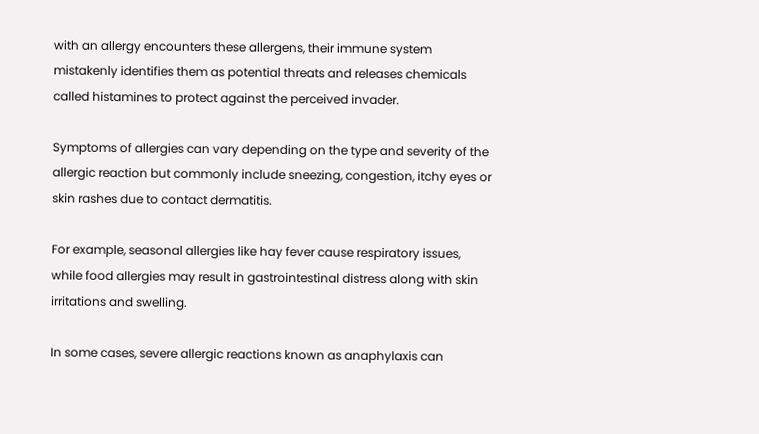with an allergy encounters these allergens, their immune system mistakenly identifies them as potential threats and releases chemicals called histamines to protect against the perceived invader.

Symptoms of allergies can vary depending on the type and severity of the allergic reaction but commonly include sneezing, congestion, itchy eyes or skin rashes due to contact dermatitis.

For example, seasonal allergies like hay fever cause respiratory issues, while food allergies may result in gastrointestinal distress along with skin irritations and swelling.

In some cases, severe allergic reactions known as anaphylaxis can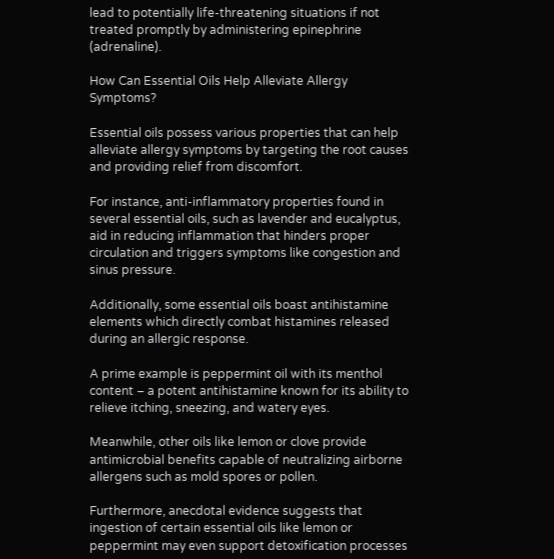lead to potentially life-threatening situations if not treated promptly by administering epinephrine (adrenaline).

How Can Essential Oils Help Alleviate Allergy Symptoms?

Essential oils possess various properties that can help alleviate allergy symptoms by targeting the root causes and providing relief from discomfort.

For instance, anti-inflammatory properties found in several essential oils, such as lavender and eucalyptus, aid in reducing inflammation that hinders proper circulation and triggers symptoms like congestion and sinus pressure.

Additionally, some essential oils boast antihistamine elements which directly combat histamines released during an allergic response.

A prime example is peppermint oil with its menthol content – a potent antihistamine known for its ability to relieve itching, sneezing, and watery eyes.

Meanwhile, other oils like lemon or clove provide antimicrobial benefits capable of neutralizing airborne allergens such as mold spores or pollen.

Furthermore, anecdotal evidence suggests that ingestion of certain essential oils like lemon or peppermint may even support detoxification processes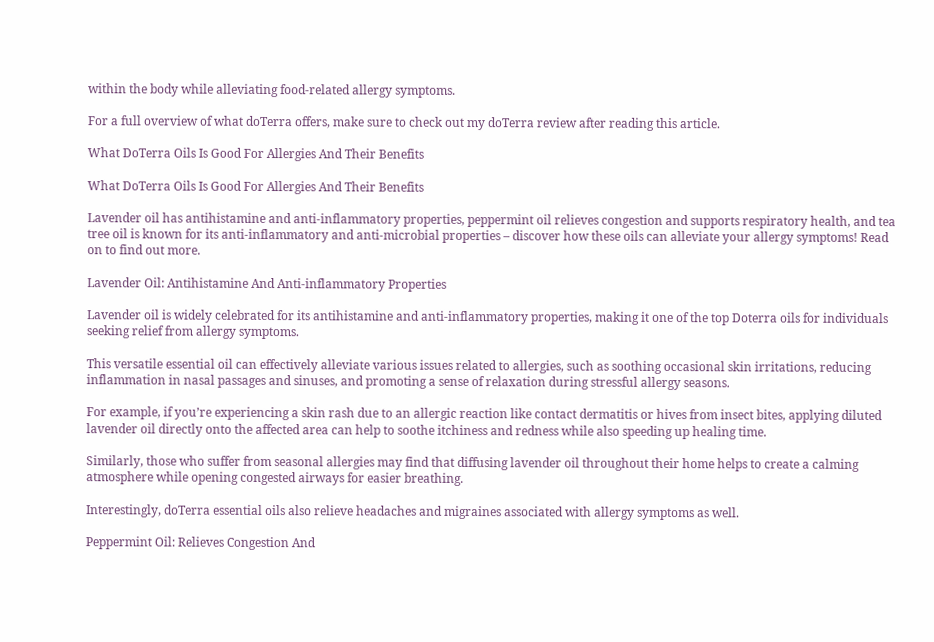within the body while alleviating food-related allergy symptoms.

For a full overview of what doTerra offers, make sure to check out my doTerra review after reading this article.

What DoTerra Oils Is Good For Allergies And Their Benefits

What DoTerra Oils Is Good For Allergies And Their Benefits

Lavender oil has antihistamine and anti-inflammatory properties, peppermint oil relieves congestion and supports respiratory health, and tea tree oil is known for its anti-inflammatory and anti-microbial properties – discover how these oils can alleviate your allergy symptoms! Read on to find out more.

Lavender Oil: Antihistamine And Anti-inflammatory Properties

Lavender oil is widely celebrated for its antihistamine and anti-inflammatory properties, making it one of the top Doterra oils for individuals seeking relief from allergy symptoms.

This versatile essential oil can effectively alleviate various issues related to allergies, such as soothing occasional skin irritations, reducing inflammation in nasal passages and sinuses, and promoting a sense of relaxation during stressful allergy seasons.

For example, if you’re experiencing a skin rash due to an allergic reaction like contact dermatitis or hives from insect bites, applying diluted lavender oil directly onto the affected area can help to soothe itchiness and redness while also speeding up healing time.

Similarly, those who suffer from seasonal allergies may find that diffusing lavender oil throughout their home helps to create a calming atmosphere while opening congested airways for easier breathing.

Interestingly, doTerra essential oils also relieve headaches and migraines associated with allergy symptoms as well.

Peppermint Oil: Relieves Congestion And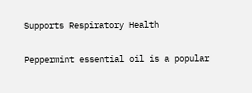Supports Respiratory Health

Peppermint essential oil is a popular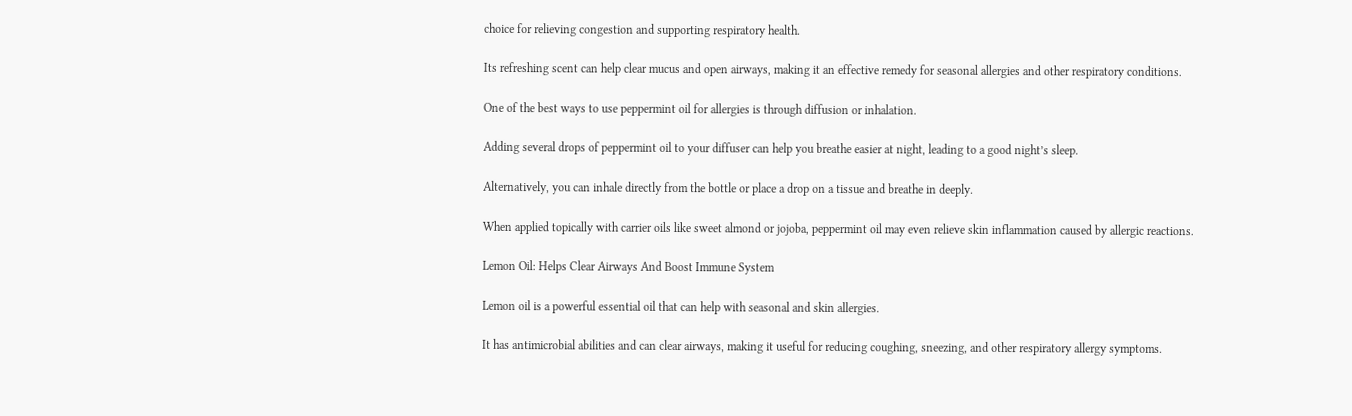choice for relieving congestion and supporting respiratory health.

Its refreshing scent can help clear mucus and open airways, making it an effective remedy for seasonal allergies and other respiratory conditions.

One of the best ways to use peppermint oil for allergies is through diffusion or inhalation.

Adding several drops of peppermint oil to your diffuser can help you breathe easier at night, leading to a good night’s sleep.

Alternatively, you can inhale directly from the bottle or place a drop on a tissue and breathe in deeply.

When applied topically with carrier oils like sweet almond or jojoba, peppermint oil may even relieve skin inflammation caused by allergic reactions.

Lemon Oil: Helps Clear Airways And Boost Immune System

Lemon oil is a powerful essential oil that can help with seasonal and skin allergies.

It has antimicrobial abilities and can clear airways, making it useful for reducing coughing, sneezing, and other respiratory allergy symptoms.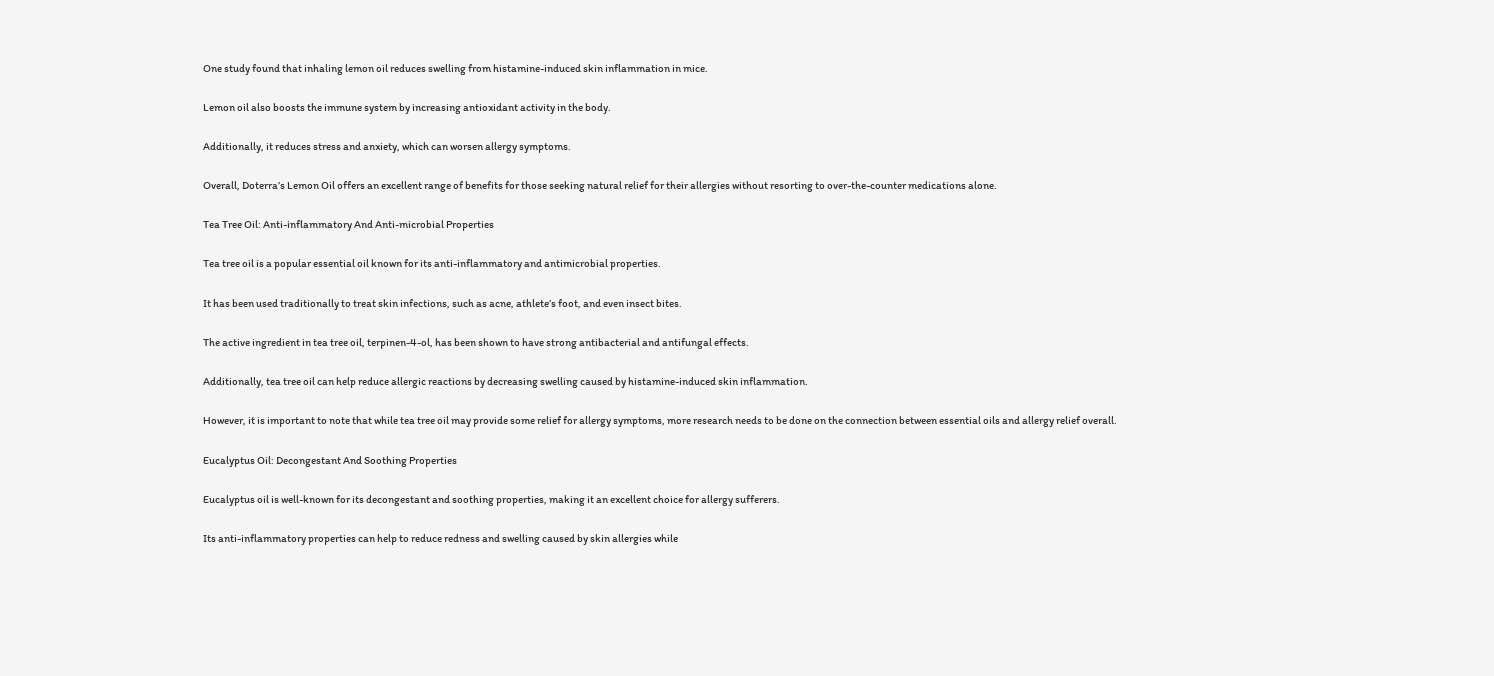One study found that inhaling lemon oil reduces swelling from histamine-induced skin inflammation in mice.

Lemon oil also boosts the immune system by increasing antioxidant activity in the body.

Additionally, it reduces stress and anxiety, which can worsen allergy symptoms.

Overall, Doterra’s Lemon Oil offers an excellent range of benefits for those seeking natural relief for their allergies without resorting to over-the-counter medications alone.

Tea Tree Oil: Anti-inflammatory And Anti-microbial Properties

Tea tree oil is a popular essential oil known for its anti-inflammatory and antimicrobial properties.

It has been used traditionally to treat skin infections, such as acne, athlete’s foot, and even insect bites.

The active ingredient in tea tree oil, terpinen-4-ol, has been shown to have strong antibacterial and antifungal effects.

Additionally, tea tree oil can help reduce allergic reactions by decreasing swelling caused by histamine-induced skin inflammation.

However, it is important to note that while tea tree oil may provide some relief for allergy symptoms, more research needs to be done on the connection between essential oils and allergy relief overall.

Eucalyptus Oil: Decongestant And Soothing Properties

Eucalyptus oil is well-known for its decongestant and soothing properties, making it an excellent choice for allergy sufferers.

Its anti-inflammatory properties can help to reduce redness and swelling caused by skin allergies while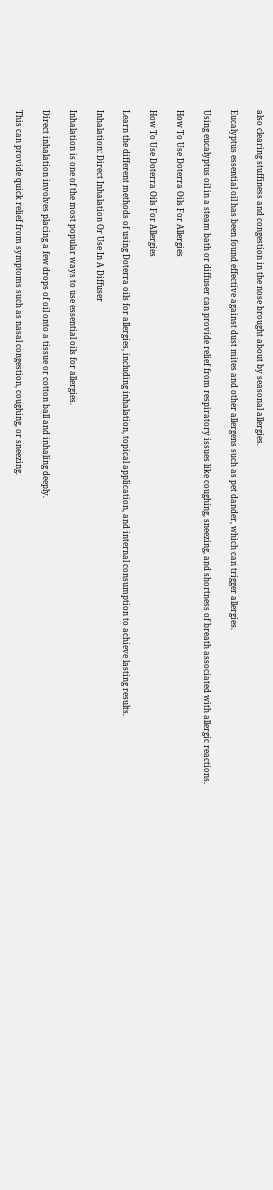also clearing stuffiness and congestion in the nose brought about by seasonal allergies.

Eucalyptus essential oil has been found effective against dust mites and other allergens such as pet dander, which can trigger allergies.

Using eucalyptus oil in a steam bath or diffuser can provide relief from respiratory issues like coughing, sneezing, and shortness of breath associated with allergic reactions.

How To Use Doterra Oils For Allergies

How To Use Doterra Oils For Allergies

Learn the different methods of using Doterra oils for allergies, including inhalation, topical application, and internal consumption to achieve lasting results.

Inhalation: Direct Inhalation Or Use In A Diffuser

Inhalation is one of the most popular ways to use essential oils for allergies.

Direct inhalation involves placing a few drops of oil onto a tissue or cotton ball and inhaling deeply.

This can provide quick relief from symptoms such as nasal congestion, coughing, or sneezing.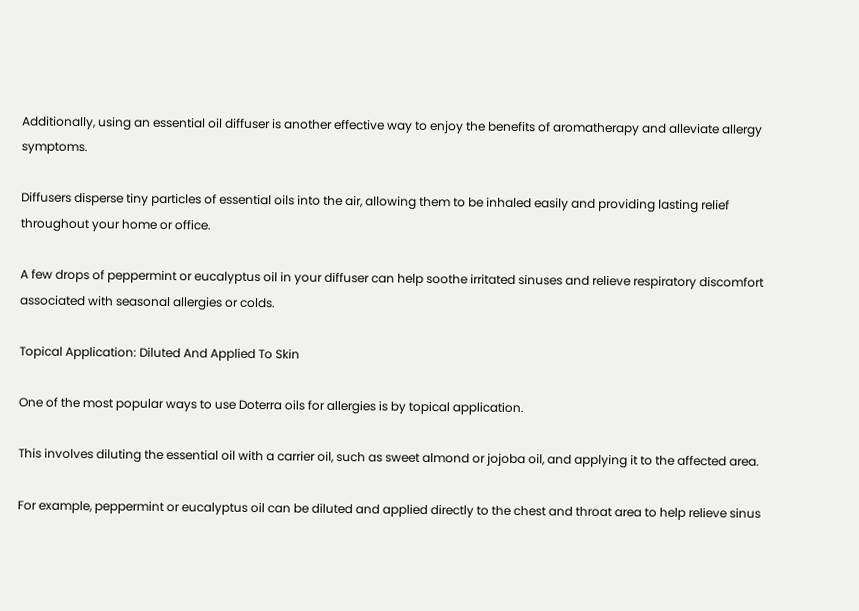Additionally, using an essential oil diffuser is another effective way to enjoy the benefits of aromatherapy and alleviate allergy symptoms.

Diffusers disperse tiny particles of essential oils into the air, allowing them to be inhaled easily and providing lasting relief throughout your home or office.

A few drops of peppermint or eucalyptus oil in your diffuser can help soothe irritated sinuses and relieve respiratory discomfort associated with seasonal allergies or colds.

Topical Application: Diluted And Applied To Skin

One of the most popular ways to use Doterra oils for allergies is by topical application.

This involves diluting the essential oil with a carrier oil, such as sweet almond or jojoba oil, and applying it to the affected area.

For example, peppermint or eucalyptus oil can be diluted and applied directly to the chest and throat area to help relieve sinus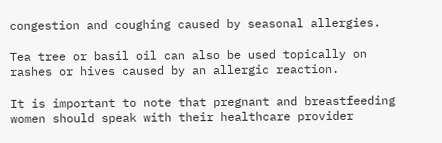congestion and coughing caused by seasonal allergies.

Tea tree or basil oil can also be used topically on rashes or hives caused by an allergic reaction.

It is important to note that pregnant and breastfeeding women should speak with their healthcare provider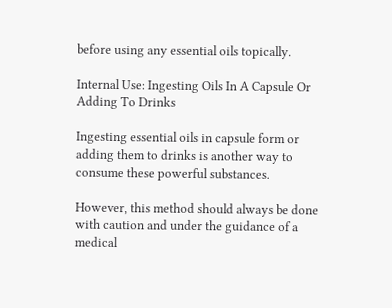before using any essential oils topically.

Internal Use: Ingesting Oils In A Capsule Or Adding To Drinks

Ingesting essential oils in capsule form or adding them to drinks is another way to consume these powerful substances.

However, this method should always be done with caution and under the guidance of a medical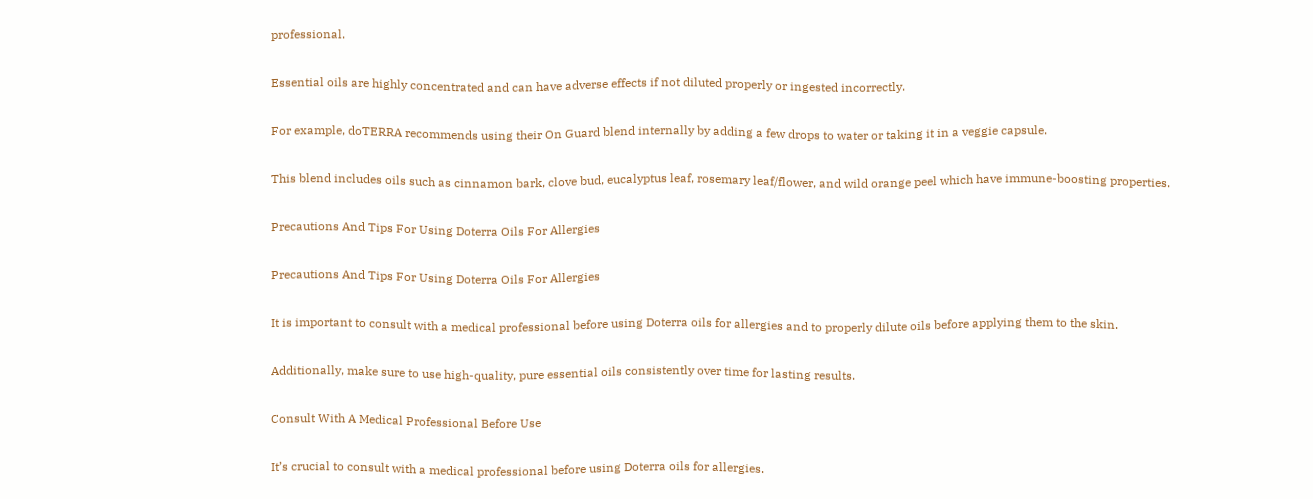professional.

Essential oils are highly concentrated and can have adverse effects if not diluted properly or ingested incorrectly.

For example, doTERRA recommends using their On Guard blend internally by adding a few drops to water or taking it in a veggie capsule.

This blend includes oils such as cinnamon bark, clove bud, eucalyptus leaf, rosemary leaf/flower, and wild orange peel which have immune-boosting properties.

Precautions And Tips For Using Doterra Oils For Allergies

Precautions And Tips For Using Doterra Oils For Allergies

It is important to consult with a medical professional before using Doterra oils for allergies and to properly dilute oils before applying them to the skin.

Additionally, make sure to use high-quality, pure essential oils consistently over time for lasting results.

Consult With A Medical Professional Before Use

It’s crucial to consult with a medical professional before using Doterra oils for allergies.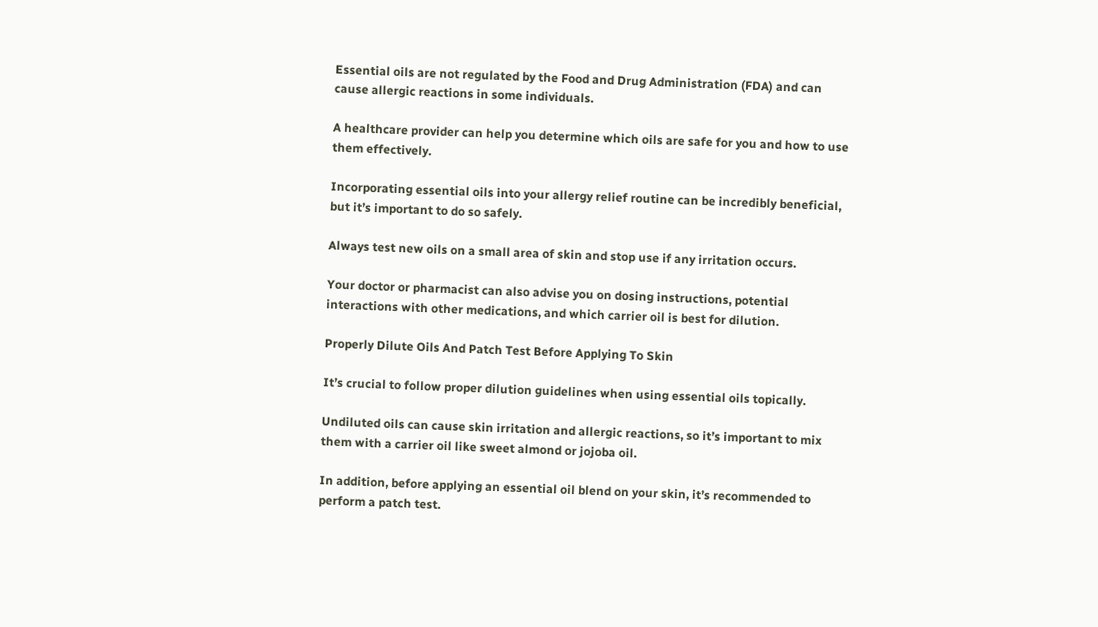Essential oils are not regulated by the Food and Drug Administration (FDA) and can cause allergic reactions in some individuals.

A healthcare provider can help you determine which oils are safe for you and how to use them effectively.

Incorporating essential oils into your allergy relief routine can be incredibly beneficial, but it’s important to do so safely.

Always test new oils on a small area of skin and stop use if any irritation occurs.

Your doctor or pharmacist can also advise you on dosing instructions, potential interactions with other medications, and which carrier oil is best for dilution.

Properly Dilute Oils And Patch Test Before Applying To Skin

It’s crucial to follow proper dilution guidelines when using essential oils topically.

Undiluted oils can cause skin irritation and allergic reactions, so it’s important to mix them with a carrier oil like sweet almond or jojoba oil.

In addition, before applying an essential oil blend on your skin, it’s recommended to perform a patch test.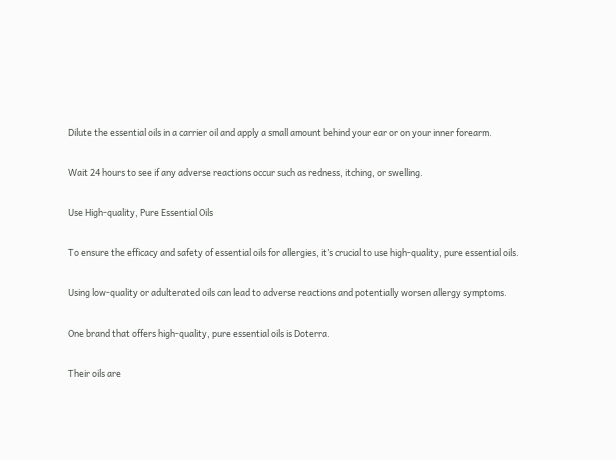Dilute the essential oils in a carrier oil and apply a small amount behind your ear or on your inner forearm.

Wait 24 hours to see if any adverse reactions occur such as redness, itching, or swelling.

Use High-quality, Pure Essential Oils

To ensure the efficacy and safety of essential oils for allergies, it’s crucial to use high-quality, pure essential oils.

Using low-quality or adulterated oils can lead to adverse reactions and potentially worsen allergy symptoms.

One brand that offers high-quality, pure essential oils is Doterra.

Their oils are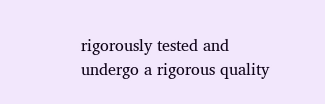rigorously tested and undergo a rigorous quality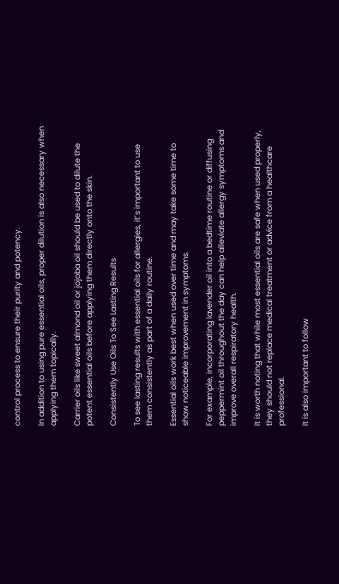control process to ensure their purity and potency.

In addition to using pure essential oils, proper dilution is also necessary when applying them topically.

Carrier oils like sweet almond oil or jojoba oil should be used to dilute the potent essential oils before applying them directly onto the skin.

Consistently Use Oils To See Lasting Results

To see lasting results with essential oils for allergies, it’s important to use them consistently as part of a daily routine.

Essential oils work best when used over time and may take some time to show noticeable improvement in symptoms.

For example, incorporating lavender oil into a bedtime routine or diffusing peppermint oil throughout the day can help alleviate allergy symptoms and improve overall respiratory health.

It is worth noting that while most essential oils are safe when used properly, they should not replace medical treatment or advice from a healthcare professional.

It is also important to follow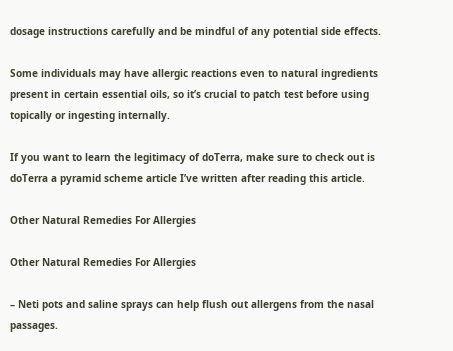dosage instructions carefully and be mindful of any potential side effects.

Some individuals may have allergic reactions even to natural ingredients present in certain essential oils, so it’s crucial to patch test before using topically or ingesting internally.

If you want to learn the legitimacy of doTerra, make sure to check out is doTerra a pyramid scheme article I’ve written after reading this article.

Other Natural Remedies For Allergies

Other Natural Remedies For Allergies

– Neti pots and saline sprays can help flush out allergens from the nasal passages.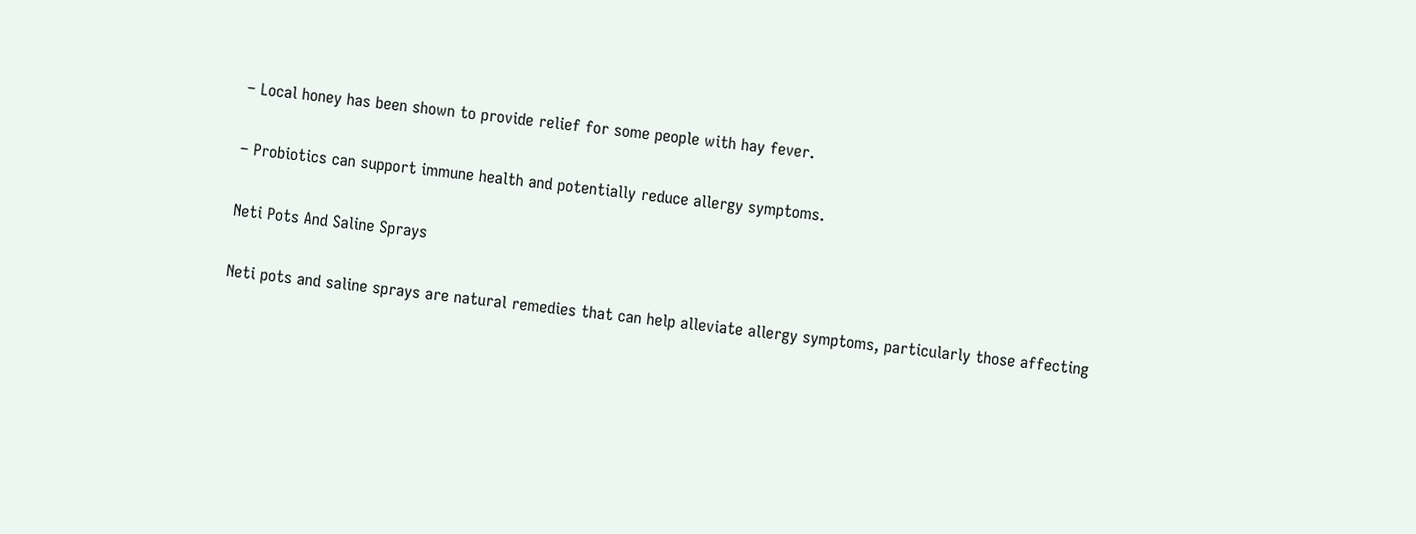– Local honey has been shown to provide relief for some people with hay fever.

– Probiotics can support immune health and potentially reduce allergy symptoms.

Neti Pots And Saline Sprays

Neti pots and saline sprays are natural remedies that can help alleviate allergy symptoms, particularly those affecting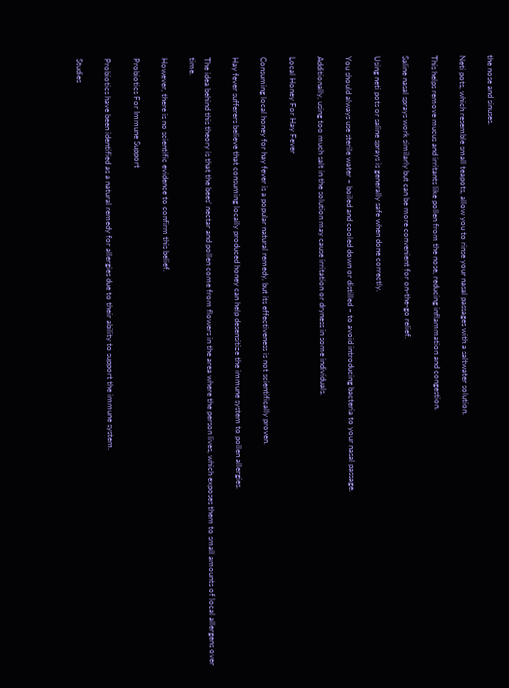the nose and sinuses.

Neti pots, which resemble small teapots, allow you to rinse your nasal passages with a saltwater solution.

This helps remove mucus and irritants like pollen from the nose, reducing inflammation and congestion.

Saline nasal sprays work similarly but can be more convenient for on-the-go relief.

Using neti pots or saline sprays is generally safe when done correctly.

You should always use sterile water – boiled and cooled down or distilled – to avoid introducing bacteria to your nasal passage.

Additionally, using too much salt in the solution may cause irritation or dryness in some individuals.

Local Honey For Hay Fever

Consuming local honey for hay fever is a popular natural remedy, but its effectiveness is not scientifically proven.

Hay fever sufferers believe that consuming locally produced honey can help desensitize the immune system to pollen allergies.

The idea behind this theory is that the bees’ nectar and pollen come from flowers in the area where the person lives, which exposes them to small amounts of local allergens over time.

However, there is no scientific evidence to confirm this belief.

Probiotics For Immune Support

Probiotics have been identified as a natural remedy for allergies due to their ability to support the immune system.

Studies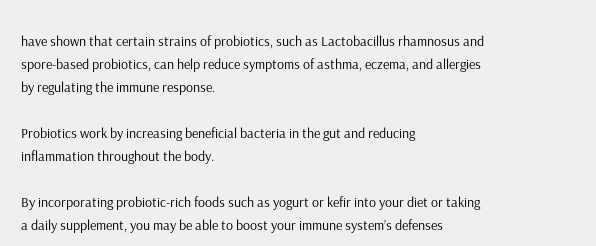have shown that certain strains of probiotics, such as Lactobacillus rhamnosus and spore-based probiotics, can help reduce symptoms of asthma, eczema, and allergies by regulating the immune response.

Probiotics work by increasing beneficial bacteria in the gut and reducing inflammation throughout the body.

By incorporating probiotic-rich foods such as yogurt or kefir into your diet or taking a daily supplement, you may be able to boost your immune system’s defenses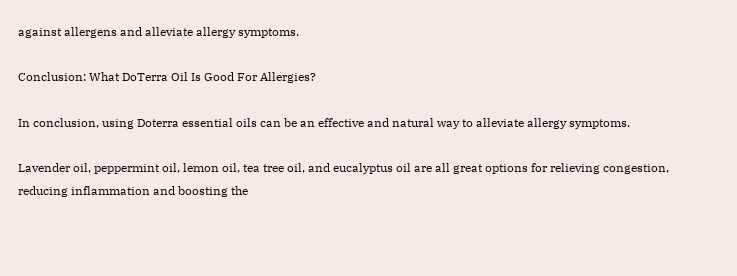against allergens and alleviate allergy symptoms.

Conclusion: What DoTerra Oil Is Good For Allergies?

In conclusion, using Doterra essential oils can be an effective and natural way to alleviate allergy symptoms.

Lavender oil, peppermint oil, lemon oil, tea tree oil, and eucalyptus oil are all great options for relieving congestion, reducing inflammation and boosting the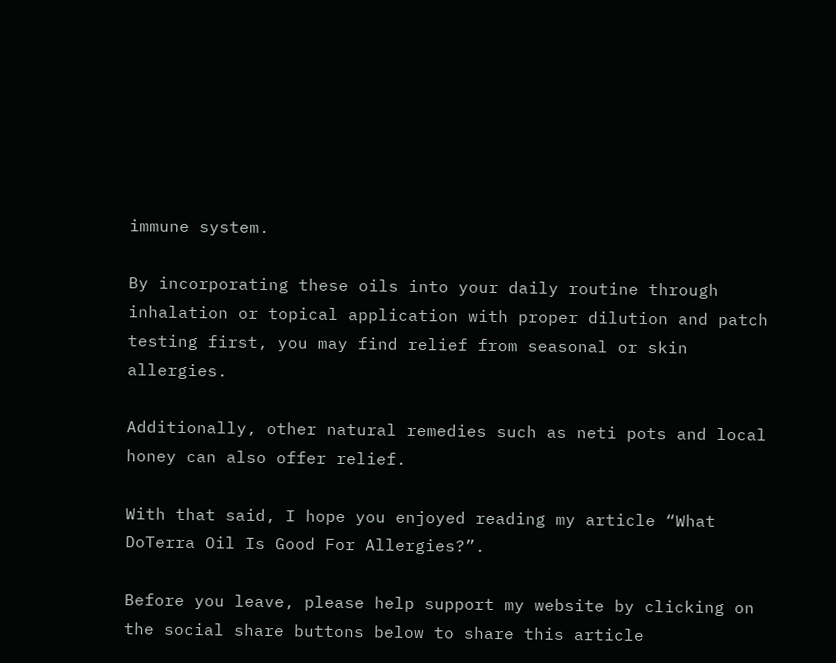immune system.

By incorporating these oils into your daily routine through inhalation or topical application with proper dilution and patch testing first, you may find relief from seasonal or skin allergies.

Additionally, other natural remedies such as neti pots and local honey can also offer relief.

With that said, I hope you enjoyed reading my article “What DoTerra Oil Is Good For Allergies?”.

Before you leave, please help support my website by clicking on the social share buttons below to share this article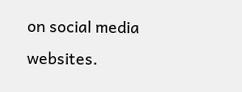on social media websites.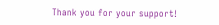Thank you for your support!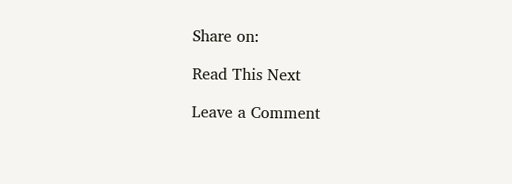Share on:

Read This Next

Leave a Comment